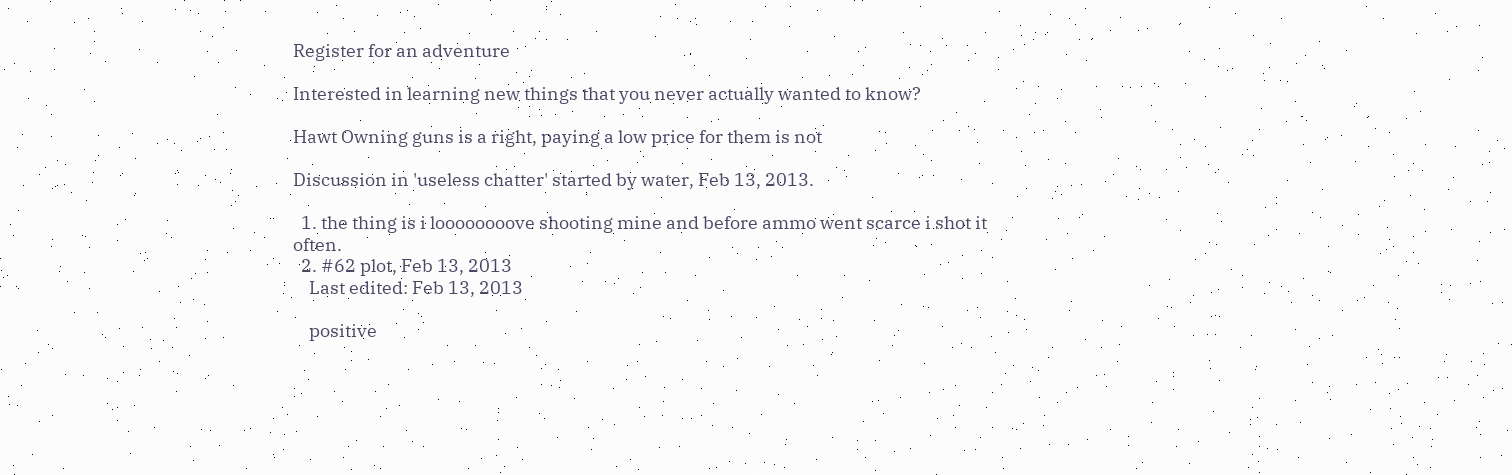Register for an adventure

Interested in learning new things that you never actually wanted to know?

Hawt Owning guns is a right, paying a low price for them is not

Discussion in 'useless chatter' started by water, Feb 13, 2013.

  1. the thing is i loooooooove shooting mine and before ammo went scarce i shot it often.
  2. #62 plot, Feb 13, 2013
    Last edited: Feb 13, 2013

    positive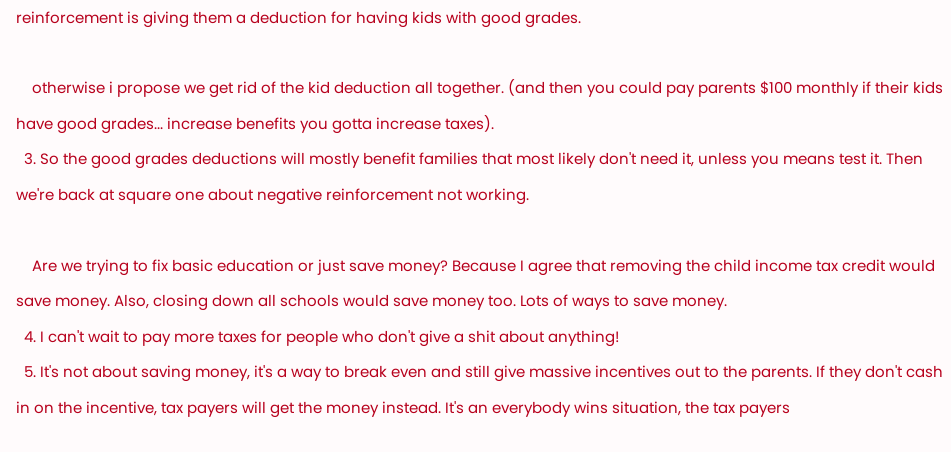reinforcement is giving them a deduction for having kids with good grades.

    otherwise i propose we get rid of the kid deduction all together. (and then you could pay parents $100 monthly if their kids have good grades... increase benefits you gotta increase taxes).
  3. So the good grades deductions will mostly benefit families that most likely don't need it, unless you means test it. Then we're back at square one about negative reinforcement not working.

    Are we trying to fix basic education or just save money? Because I agree that removing the child income tax credit would save money. Also, closing down all schools would save money too. Lots of ways to save money.
  4. I can't wait to pay more taxes for people who don't give a shit about anything!
  5. It's not about saving money, it's a way to break even and still give massive incentives out to the parents. If they don't cash in on the incentive, tax payers will get the money instead. It's an everybody wins situation, the tax payers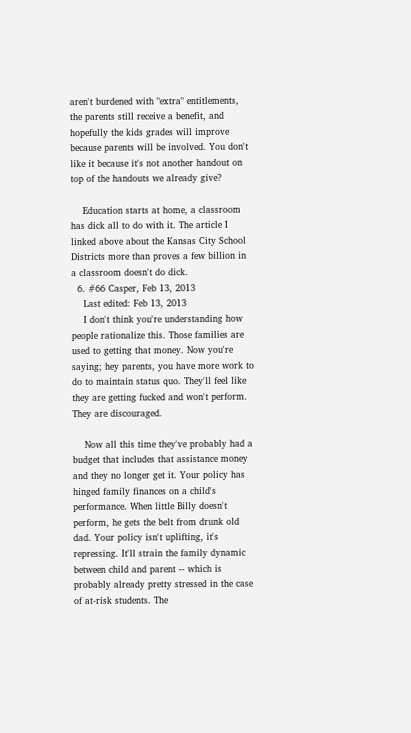aren't burdened with "extra" entitlements, the parents still receive a benefit, and hopefully the kids grades will improve because parents will be involved. You don't like it because it's not another handout on top of the handouts we already give?

    Education starts at home, a classroom has dick all to do with it. The article I linked above about the Kansas City School Districts more than proves a few billion in a classroom doesn't do dick.
  6. #66 Casper, Feb 13, 2013
    Last edited: Feb 13, 2013
    I don't think you're understanding how people rationalize this. Those families are used to getting that money. Now you're saying; hey parents, you have more work to do to maintain status quo. They'll feel like they are getting fucked and won't perform. They are discouraged.

    Now all this time they've probably had a budget that includes that assistance money and they no longer get it. Your policy has hinged family finances on a child's performance. When little Billy doesn't perform, he gets the belt from drunk old dad. Your policy isn't uplifting, it's repressing. It'll strain the family dynamic between child and parent -- which is probably already pretty stressed in the case of at-risk students. The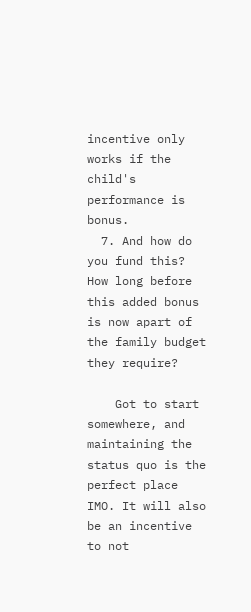incentive only works if the child's performance is bonus.
  7. And how do you fund this? How long before this added bonus is now apart of the family budget they require?

    Got to start somewhere, and maintaining the status quo is the perfect place IMO. It will also be an incentive to not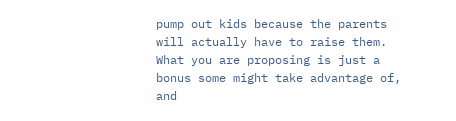pump out kids because the parents will actually have to raise them. What you are proposing is just a bonus some might take advantage of, and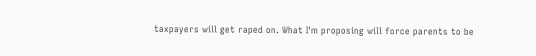taxpayers will get raped on. What I'm proposing will force parents to be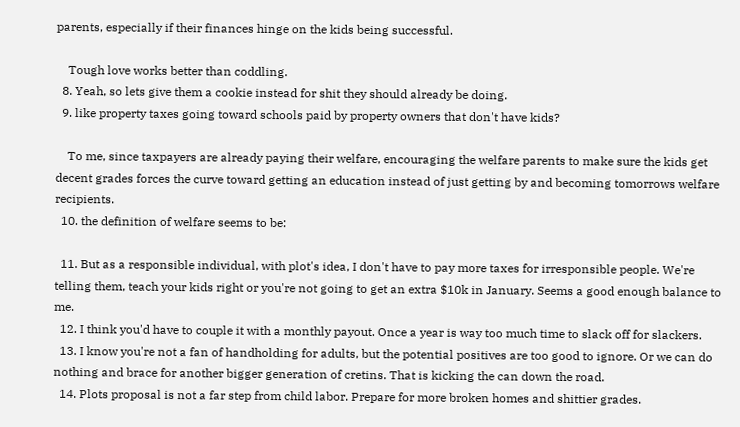parents, especially if their finances hinge on the kids being successful.

    Tough love works better than coddling.
  8. Yeah, so lets give them a cookie instead for shit they should already be doing.
  9. like property taxes going toward schools paid by property owners that don't have kids?

    To me, since taxpayers are already paying their welfare, encouraging the welfare parents to make sure the kids get decent grades forces the curve toward getting an education instead of just getting by and becoming tomorrows welfare recipients.
  10. the definition of welfare seems to be:

  11. But as a responsible individual, with plot's idea, I don't have to pay more taxes for irresponsible people. We're telling them, teach your kids right or you're not going to get an extra $10k in January. Seems a good enough balance to me.
  12. I think you'd have to couple it with a monthly payout. Once a year is way too much time to slack off for slackers.
  13. I know you're not a fan of handholding for adults, but the potential positives are too good to ignore. Or we can do nothing and brace for another bigger generation of cretins. That is kicking the can down the road.
  14. Plots proposal is not a far step from child labor. Prepare for more broken homes and shittier grades.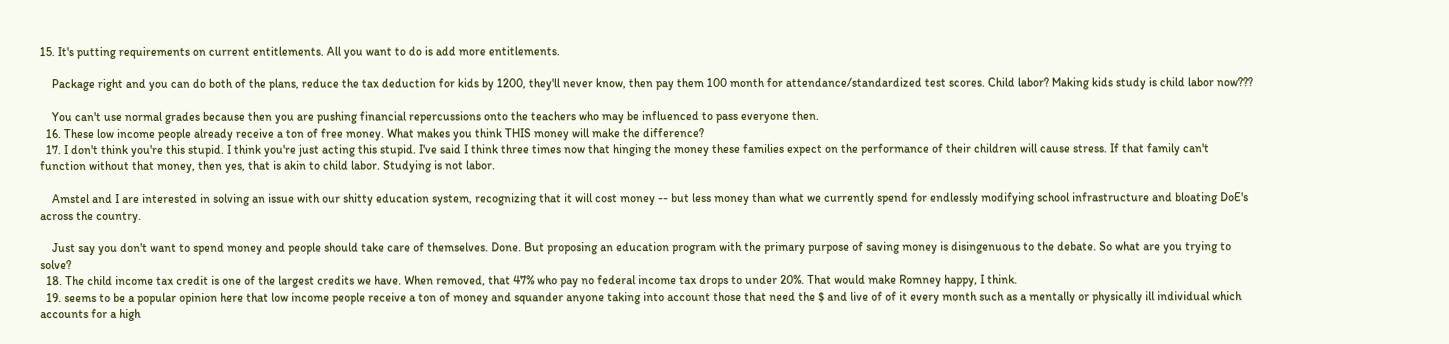15. It's putting requirements on current entitlements. All you want to do is add more entitlements.

    Package right and you can do both of the plans, reduce the tax deduction for kids by 1200, they'll never know, then pay them 100 month for attendance/standardized test scores. Child labor? Making kids study is child labor now???

    You can't use normal grades because then you are pushing financial repercussions onto the teachers who may be influenced to pass everyone then.
  16. These low income people already receive a ton of free money. What makes you think THIS money will make the difference?
  17. I don't think you're this stupid. I think you're just acting this stupid. I've said I think three times now that hinging the money these families expect on the performance of their children will cause stress. If that family can't function without that money, then yes, that is akin to child labor. Studying is not labor.

    Amstel and I are interested in solving an issue with our shitty education system, recognizing that it will cost money -- but less money than what we currently spend for endlessly modifying school infrastructure and bloating DoE's across the country.

    Just say you don't want to spend money and people should take care of themselves. Done. But proposing an education program with the primary purpose of saving money is disingenuous to the debate. So what are you trying to solve?
  18. The child income tax credit is one of the largest credits we have. When removed, that 47% who pay no federal income tax drops to under 20%. That would make Romney happy, I think.
  19. seems to be a popular opinion here that low income people receive a ton of money and squander anyone taking into account those that need the $ and live of of it every month such as a mentally or physically ill individual which accounts for a high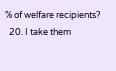% of welfare recipients?
  20. I take them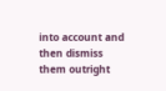into account and then dismiss them outright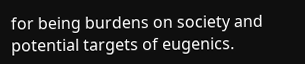for being burdens on society and potential targets of eugenics.